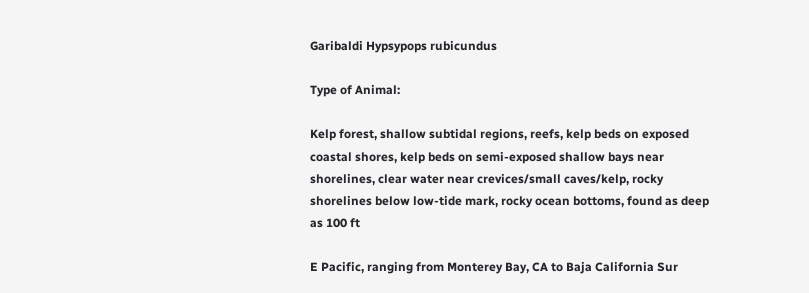Garibaldi Hypsypops rubicundus

Type of Animal:

Kelp forest, shallow subtidal regions, reefs, kelp beds on exposed coastal shores, kelp beds on semi-exposed shallow bays near shorelines, clear water near crevices/small caves/kelp, rocky shorelines below low-tide mark, rocky ocean bottoms, found as deep as 100 ft

E Pacific, ranging from Monterey Bay, CA to Baja California Sur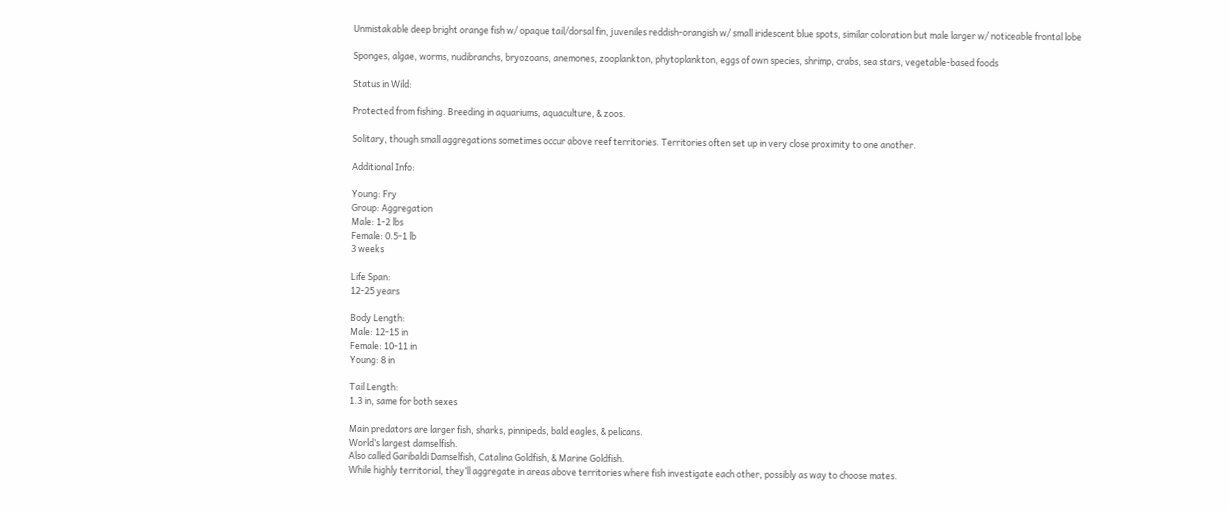Unmistakable deep bright orange fish w/ opaque tail/dorsal fin, juveniles reddish-orangish w/ small iridescent blue spots, similar coloration but male larger w/ noticeable frontal lobe

Sponges, algae, worms, nudibranchs, bryozoans, anemones, zooplankton, phytoplankton, eggs of own species, shrimp, crabs, sea stars, vegetable-based foods

Status in Wild:

Protected from fishing. Breeding in aquariums, aquaculture, & zoos.

Solitary, though small aggregations sometimes occur above reef territories. Territories often set up in very close proximity to one another.

Additional Info:

Young: Fry
Group: Aggregation
Male: 1-2 lbs
Female: 0.5-1 lb
3 weeks

Life Span:
12-25 years

Body Length:
Male: 12-15 in
Female: 10-11 in
Young: 8 in

Tail Length:
1.3 in, same for both sexes

Main predators are larger fish, sharks, pinnipeds, bald eagles, & pelicans.
World’s largest damselfish.
Also called Garibaldi Damselfish, Catalina Goldfish, & Marine Goldfish.
While highly territorial, they’ll aggregate in areas above territories where fish investigate each other, possibly as way to choose mates.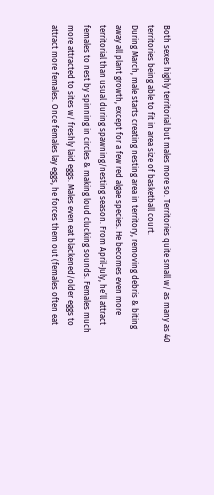Both sexes highly territorial but males more so. Territories quite small w/ as many as 40 territories being able to fit in area size of basketball court.
During March, male starts creating nesting area in territory, removing debris & biting away all plant growth, except for a few red algae species. He becomes even more territorial than usual during spawning/nesting season. From April-July, he’ll attract females to nest by spinning in circles & making loud clucking sounds. Females much more attracted to sites w/ freshly laid eggs. Males even eat blackened/older eggs to attract more females. Once females lay eggs, he forces them out (females often eat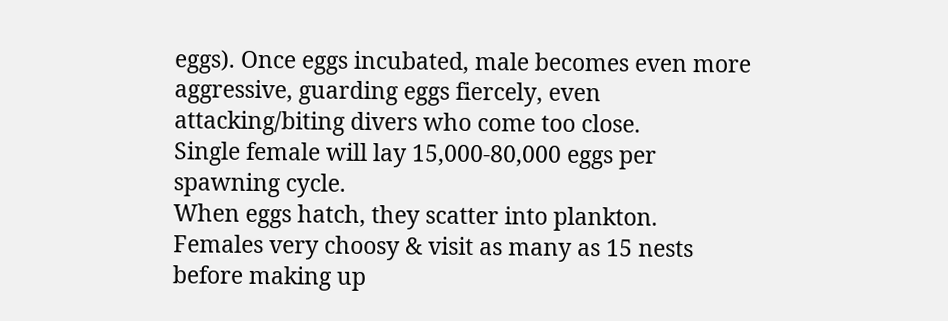eggs). Once eggs incubated, male becomes even more aggressive, guarding eggs fiercely, even attacking/biting divers who come too close.
Single female will lay 15,000-80,000 eggs per spawning cycle.
When eggs hatch, they scatter into plankton.
Females very choosy & visit as many as 15 nests before making up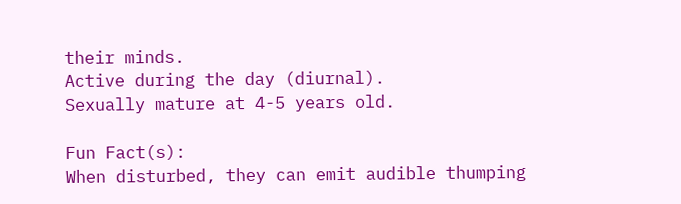their minds.
Active during the day (diurnal).
Sexually mature at 4-5 years old.

Fun Fact(s):
When disturbed, they can emit audible thumping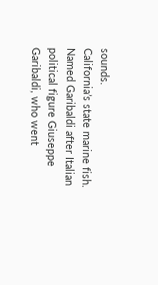sounds.
California’s state marine fish.
Named Garibaldi after Italian political figure Giuseppe Garibaldi, who went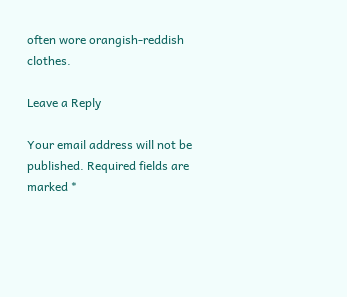often wore orangish-reddish clothes.

Leave a Reply

Your email address will not be published. Required fields are marked *